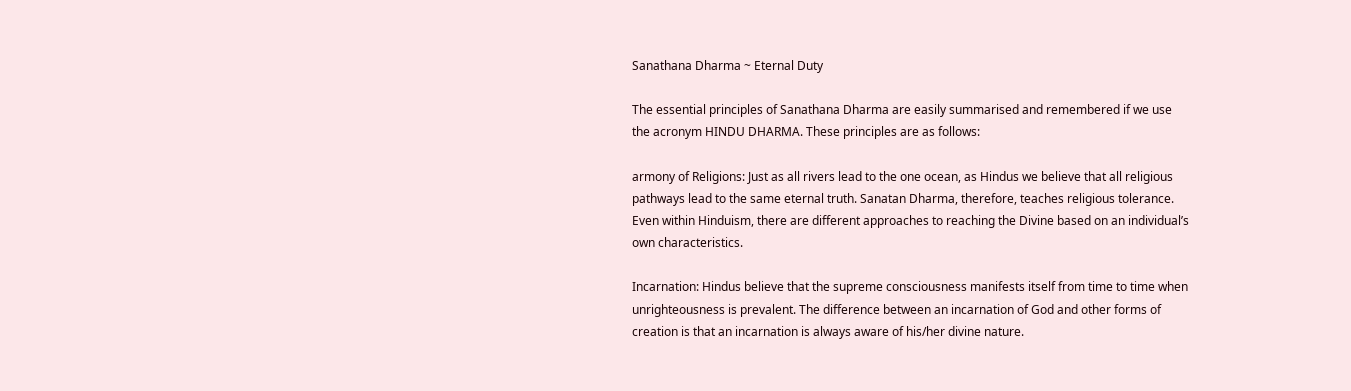Sanathana Dharma ~ Eternal Duty

The essential principles of Sanathana Dharma are easily summarised and remembered if we use the acronym HINDU DHARMA. These principles are as follows:

armony of Religions: Just as all rivers lead to the one ocean, as Hindus we believe that all religious pathways lead to the same eternal truth. Sanatan Dharma, therefore, teaches religious tolerance. Even within Hinduism, there are different approaches to reaching the Divine based on an individual’s own characteristics.

Incarnation: Hindus believe that the supreme consciousness manifests itself from time to time when unrighteousness is prevalent. The difference between an incarnation of God and other forms of creation is that an incarnation is always aware of his/her divine nature.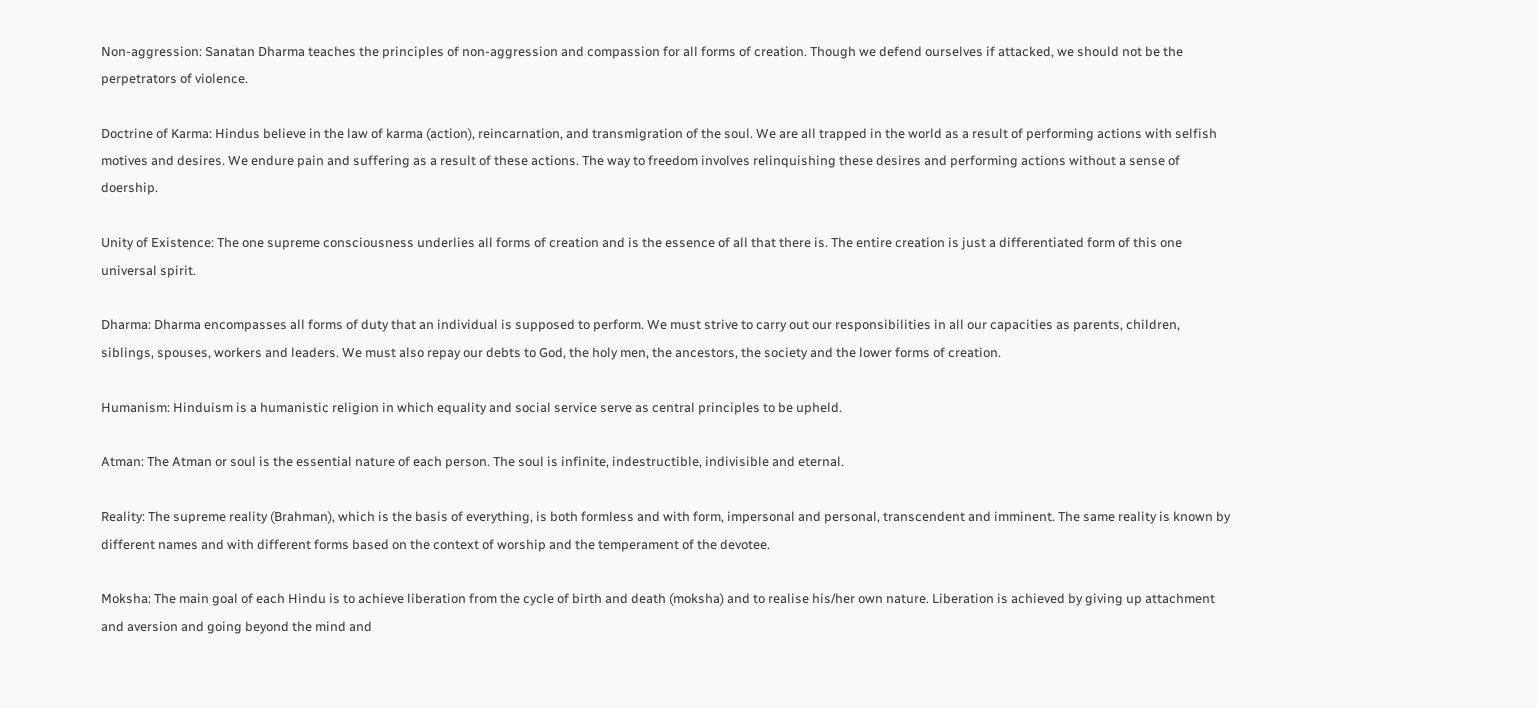Non-aggression: Sanatan Dharma teaches the principles of non-aggression and compassion for all forms of creation. Though we defend ourselves if attacked, we should not be the perpetrators of violence.

Doctrine of Karma: Hindus believe in the law of karma (action), reincarnation, and transmigration of the soul. We are all trapped in the world as a result of performing actions with selfish motives and desires. We endure pain and suffering as a result of these actions. The way to freedom involves relinquishing these desires and performing actions without a sense of doership.

Unity of Existence: The one supreme consciousness underlies all forms of creation and is the essence of all that there is. The entire creation is just a differentiated form of this one universal spirit.

Dharma: Dharma encompasses all forms of duty that an individual is supposed to perform. We must strive to carry out our responsibilities in all our capacities as parents, children, siblings, spouses, workers and leaders. We must also repay our debts to God, the holy men, the ancestors, the society and the lower forms of creation.

Humanism: Hinduism is a humanistic religion in which equality and social service serve as central principles to be upheld.

Atman: The Atman or soul is the essential nature of each person. The soul is infinite, indestructible, indivisible and eternal.

Reality: The supreme reality (Brahman), which is the basis of everything, is both formless and with form, impersonal and personal, transcendent and imminent. The same reality is known by different names and with different forms based on the context of worship and the temperament of the devotee.

Moksha: The main goal of each Hindu is to achieve liberation from the cycle of birth and death (moksha) and to realise his/her own nature. Liberation is achieved by giving up attachment and aversion and going beyond the mind and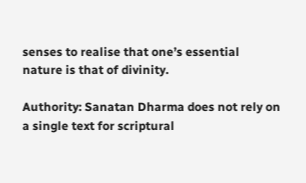senses to realise that one’s essential nature is that of divinity.

Authority: Sanatan Dharma does not rely on a single text for scriptural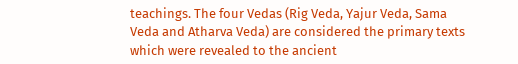teachings. The four Vedas (Rig Veda, Yajur Veda, Sama Veda and Atharva Veda) are considered the primary texts which were revealed to the ancient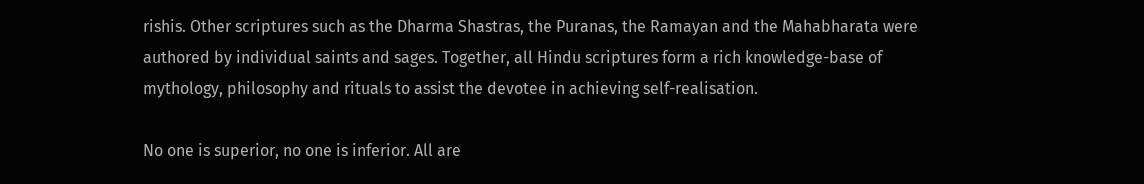rishis. Other scriptures such as the Dharma Shastras, the Puranas, the Ramayan and the Mahabharata were authored by individual saints and sages. Together, all Hindu scriptures form a rich knowledge-base of mythology, philosophy and rituals to assist the devotee in achieving self-realisation.

No one is superior, no one is inferior. All are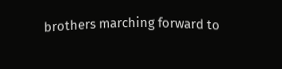brothers marching forward to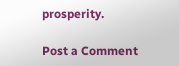prosperity.

Post a Comment